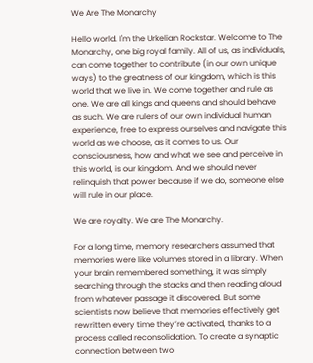We Are The Monarchy

Hello world. I'm the Urkelian Rockstar. Welcome to The Monarchy, one big royal family. All of us, as individuals, can come together to contribute (in our own unique ways) to the greatness of our kingdom, which is this world that we live in. We come together and rule as one. We are all kings and queens and should behave as such. We are rulers of our own individual human experience, free to express ourselves and navigate this world as we choose, as it comes to us. Our consciousness, how and what we see and perceive in this world, is our kingdom. And we should never relinquish that power because if we do, someone else will rule in our place.

We are royalty. We are The Monarchy.

For a long time, memory researchers assumed that memories were like volumes stored in a library. When your brain remembered something, it was simply searching through the stacks and then reading aloud from whatever passage it discovered. But some scientists now believe that memories effectively get rewritten every time they’re activated, thanks to a process called reconsolidation. To create a synaptic connection between two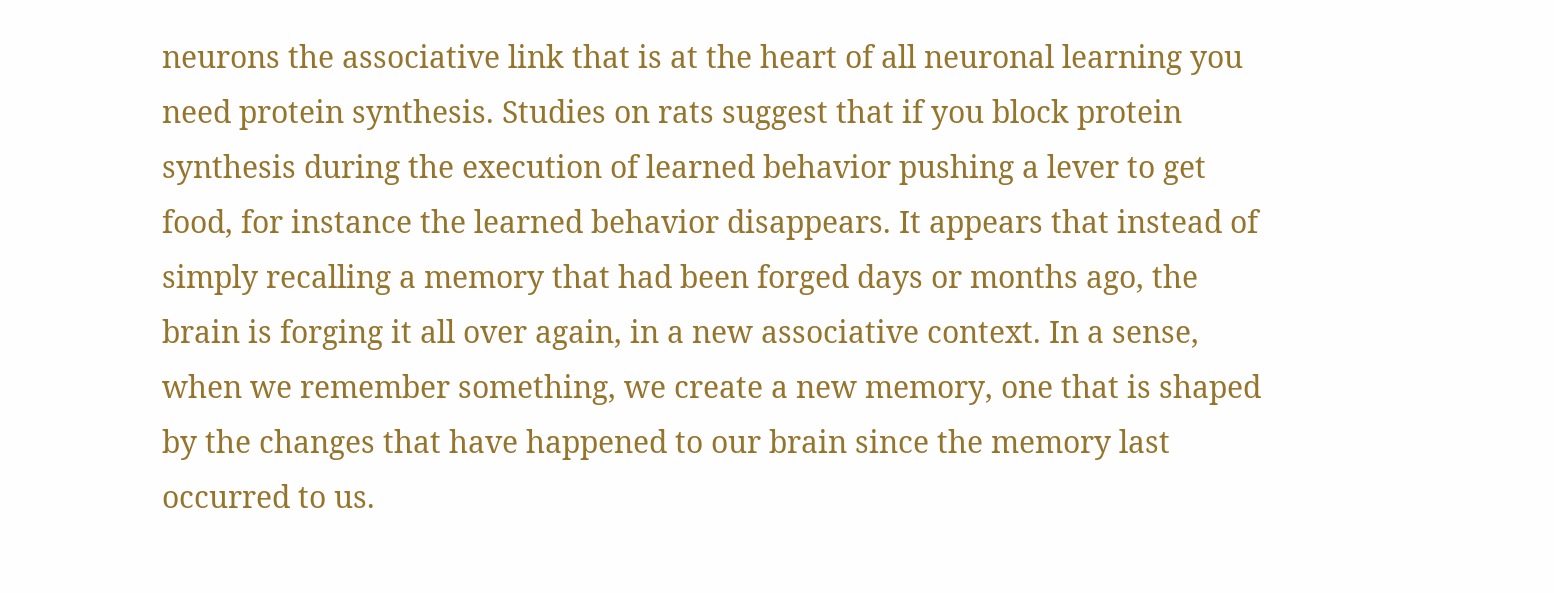neurons the associative link that is at the heart of all neuronal learning you need protein synthesis. Studies on rats suggest that if you block protein synthesis during the execution of learned behavior pushing a lever to get food, for instance the learned behavior disappears. It appears that instead of simply recalling a memory that had been forged days or months ago, the brain is forging it all over again, in a new associative context. In a sense, when we remember something, we create a new memory, one that is shaped by the changes that have happened to our brain since the memory last occurred to us.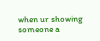when ur showing someone a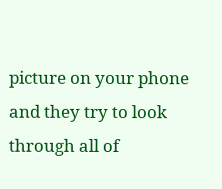picture on your phone and they try to look through all of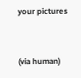your pictures


(via human)